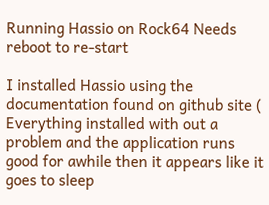Running Hassio on Rock64 Needs reboot to re-start

I installed Hassio using the documentation found on github site ( Everything installed with out a problem and the application runs good for awhile then it appears like it goes to sleep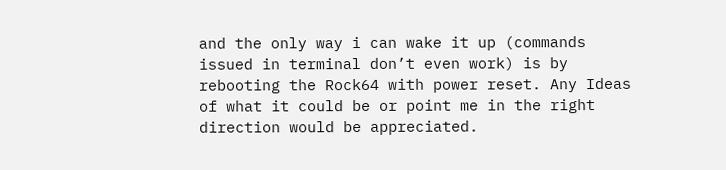and the only way i can wake it up (commands issued in terminal don’t even work) is by rebooting the Rock64 with power reset. Any Ideas of what it could be or point me in the right direction would be appreciated.